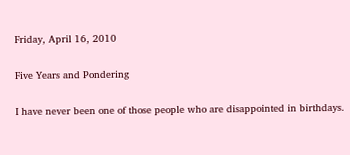Friday, April 16, 2010

Five Years and Pondering

I have never been one of those people who are disappointed in birthdays.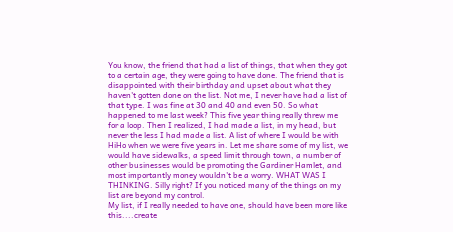You know, the friend that had a list of things, that when they got to a certain age, they were going to have done. The friend that is disappointed with their birthday and upset about what they haven't gotten done on the list. Not me, I never have had a list of that type. I was fine at 30 and 40 and even 50. So what happened to me last week? This five year thing really threw me for a loop. Then I realized, I had made a list, in my head, but never the less I had made a list. A list of where I would be with HiHo when we were five years in. Let me share some of my list, we would have sidewalks, a speed limit through town, a number of other businesses would be promoting the Gardiner Hamlet, and most importantly money wouldn't be a worry. WHAT WAS I THINKING. Silly right? If you noticed many of the things on my list are beyond my control.
My list, if I really needed to have one, should have been more like this....create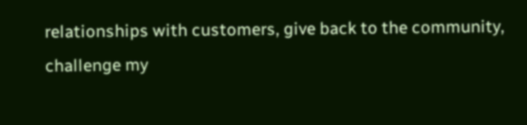relationships with customers, give back to the community, challenge my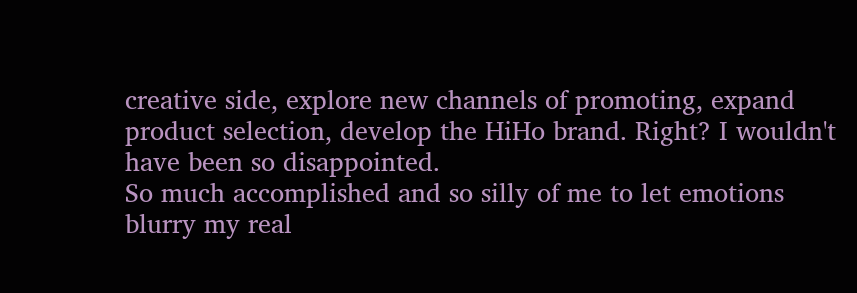creative side, explore new channels of promoting, expand product selection, develop the HiHo brand. Right? I wouldn't have been so disappointed.
So much accomplished and so silly of me to let emotions blurry my real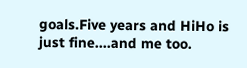goals.Five years and HiHo is just fine....and me too.